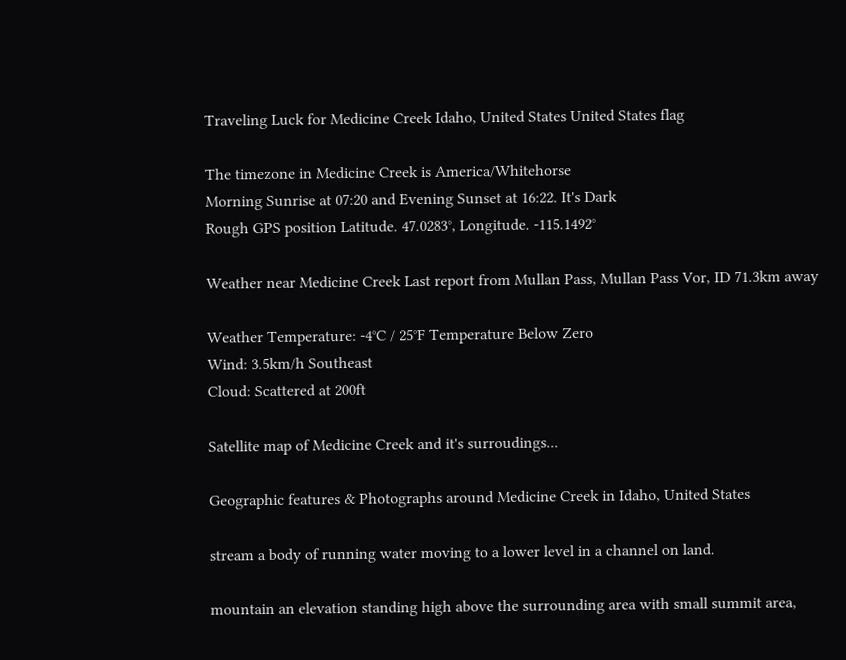Traveling Luck for Medicine Creek Idaho, United States United States flag

The timezone in Medicine Creek is America/Whitehorse
Morning Sunrise at 07:20 and Evening Sunset at 16:22. It's Dark
Rough GPS position Latitude. 47.0283°, Longitude. -115.1492°

Weather near Medicine Creek Last report from Mullan Pass, Mullan Pass Vor, ID 71.3km away

Weather Temperature: -4°C / 25°F Temperature Below Zero
Wind: 3.5km/h Southeast
Cloud: Scattered at 200ft

Satellite map of Medicine Creek and it's surroudings...

Geographic features & Photographs around Medicine Creek in Idaho, United States

stream a body of running water moving to a lower level in a channel on land.

mountain an elevation standing high above the surrounding area with small summit area,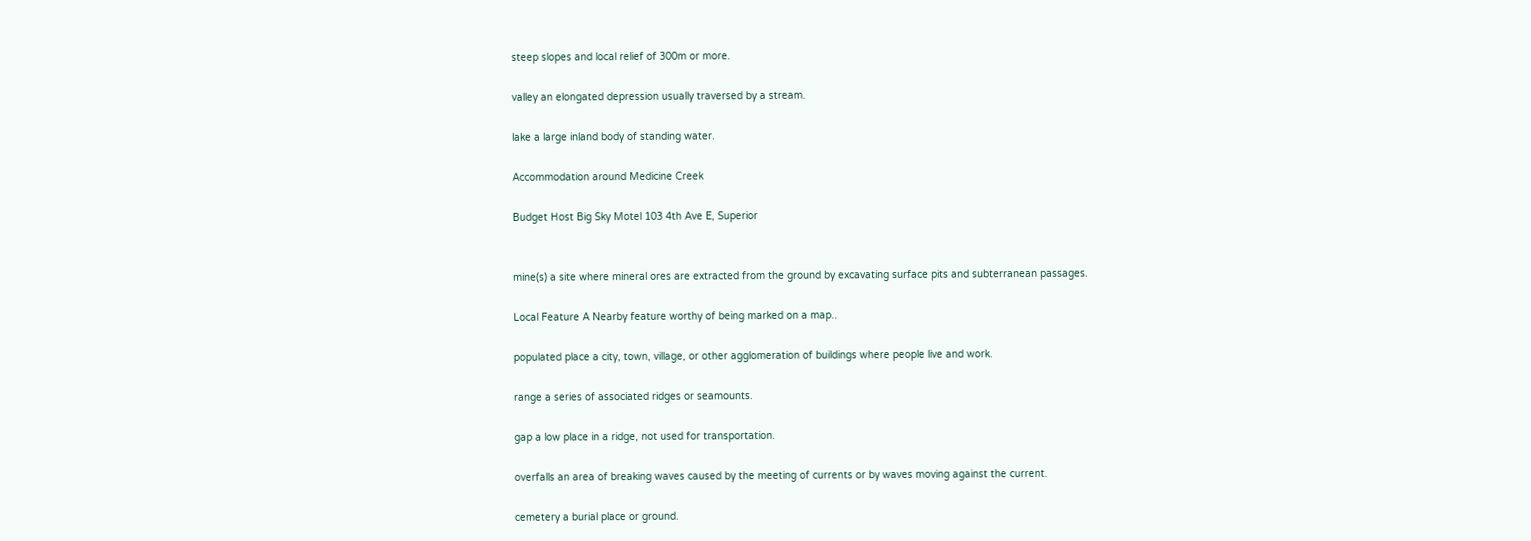steep slopes and local relief of 300m or more.

valley an elongated depression usually traversed by a stream.

lake a large inland body of standing water.

Accommodation around Medicine Creek

Budget Host Big Sky Motel 103 4th Ave E, Superior


mine(s) a site where mineral ores are extracted from the ground by excavating surface pits and subterranean passages.

Local Feature A Nearby feature worthy of being marked on a map..

populated place a city, town, village, or other agglomeration of buildings where people live and work.

range a series of associated ridges or seamounts.

gap a low place in a ridge, not used for transportation.

overfalls an area of breaking waves caused by the meeting of currents or by waves moving against the current.

cemetery a burial place or ground.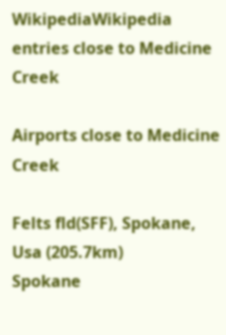WikipediaWikipedia entries close to Medicine Creek

Airports close to Medicine Creek

Felts fld(SFF), Spokane, Usa (205.7km)
Spokane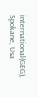international(GEG), Spokane, Usa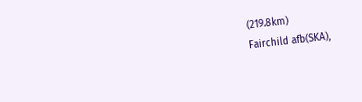(219.8km)
Fairchild afb(SKA),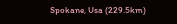Spokane, Usa (229.5km)